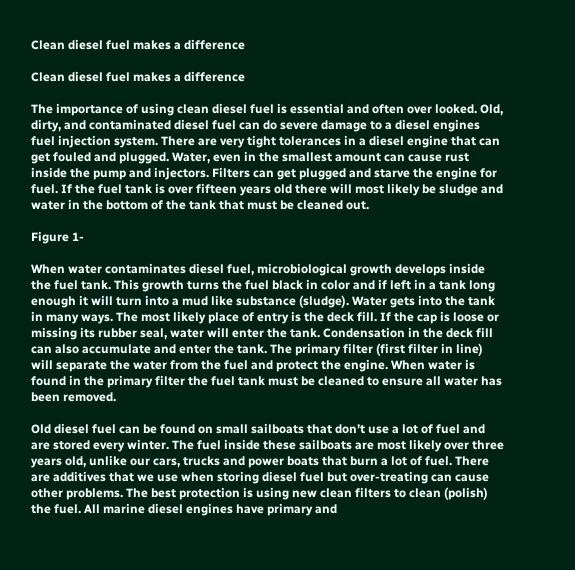Clean diesel fuel makes a difference

Clean diesel fuel makes a difference

The importance of using clean diesel fuel is essential and often over looked. Old, dirty, and contaminated diesel fuel can do severe damage to a diesel engines fuel injection system. There are very tight tolerances in a diesel engine that can get fouled and plugged. Water, even in the smallest amount can cause rust inside the pump and injectors. Filters can get plugged and starve the engine for fuel. If the fuel tank is over fifteen years old there will most likely be sludge and water in the bottom of the tank that must be cleaned out.

Figure 1-

When water contaminates diesel fuel, microbiological growth develops inside the fuel tank. This growth turns the fuel black in color and if left in a tank long enough it will turn into a mud like substance (sludge). Water gets into the tank in many ways. The most likely place of entry is the deck fill. If the cap is loose or missing its rubber seal, water will enter the tank. Condensation in the deck fill can also accumulate and enter the tank. The primary filter (first filter in line) will separate the water from the fuel and protect the engine. When water is found in the primary filter the fuel tank must be cleaned to ensure all water has been removed.

Old diesel fuel can be found on small sailboats that don’t use a lot of fuel and are stored every winter. The fuel inside these sailboats are most likely over three years old, unlike our cars, trucks and power boats that burn a lot of fuel. There are additives that we use when storing diesel fuel but over-treating can cause other problems. The best protection is using new clean filters to clean (polish) the fuel. All marine diesel engines have primary and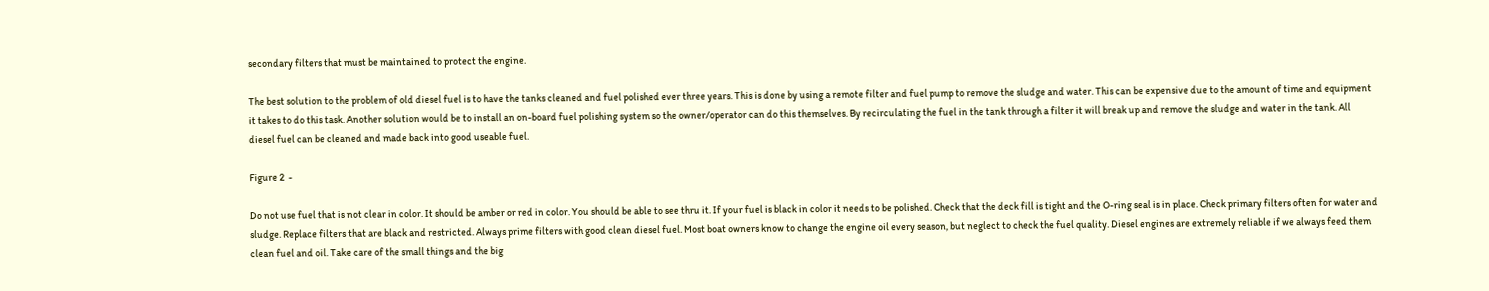secondary filters that must be maintained to protect the engine.

The best solution to the problem of old diesel fuel is to have the tanks cleaned and fuel polished ever three years. This is done by using a remote filter and fuel pump to remove the sludge and water. This can be expensive due to the amount of time and equipment it takes to do this task. Another solution would be to install an on-board fuel polishing system so the owner/operator can do this themselves. By recirculating the fuel in the tank through a filter it will break up and remove the sludge and water in the tank. All diesel fuel can be cleaned and made back into good useable fuel.

Figure 2  -

Do not use fuel that is not clear in color. It should be amber or red in color. You should be able to see thru it. If your fuel is black in color it needs to be polished. Check that the deck fill is tight and the O-ring seal is in place. Check primary filters often for water and sludge. Replace filters that are black and restricted. Always prime filters with good clean diesel fuel. Most boat owners know to change the engine oil every season, but neglect to check the fuel quality. Diesel engines are extremely reliable if we always feed them clean fuel and oil. Take care of the small things and the big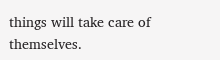things will take care of themselves.